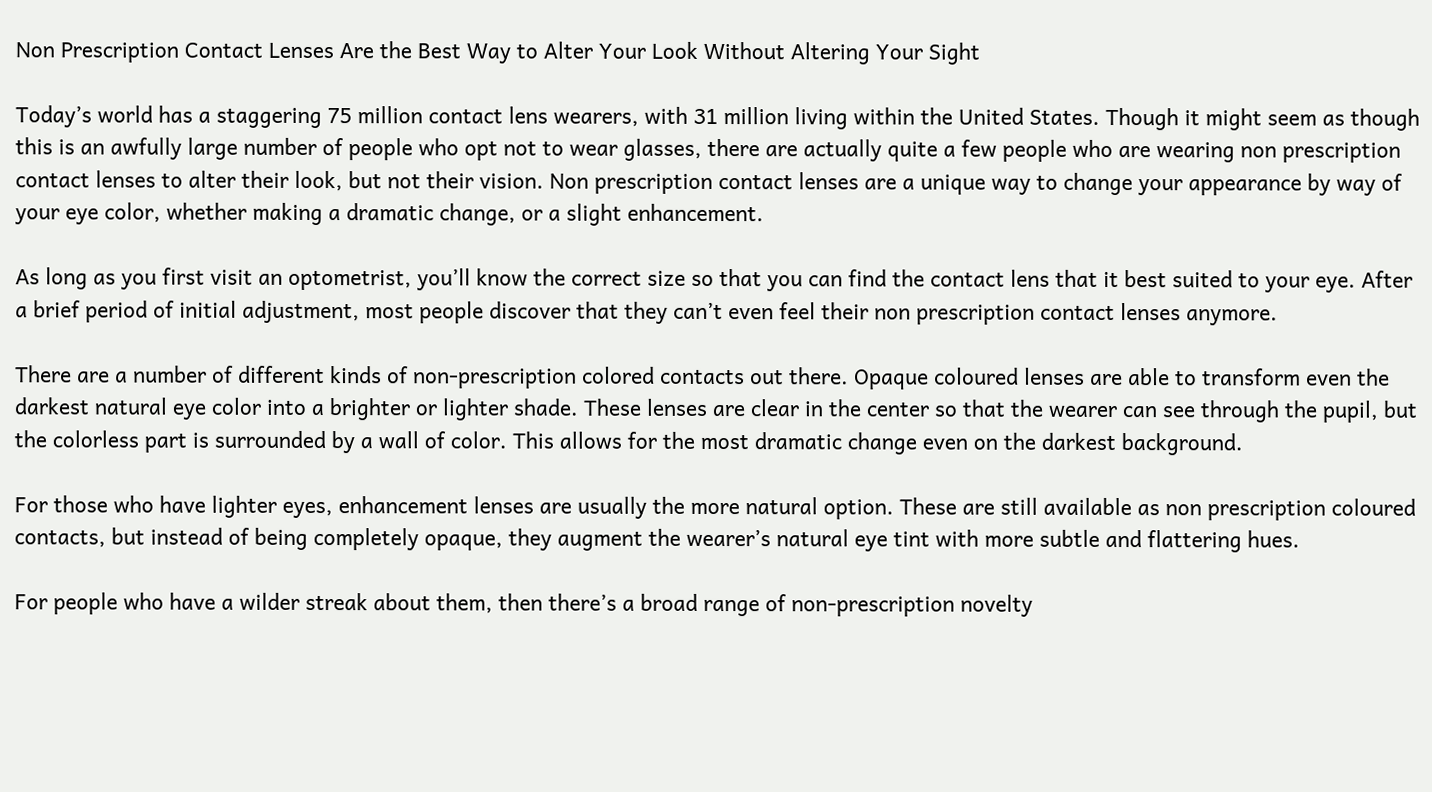Non Prescription Contact Lenses Are the Best Way to Alter Your Look Without Altering Your Sight

Today’s world has a staggering 75 million contact lens wearers, with 31 million living within the United States. Though it might seem as though this is an awfully large number of people who opt not to wear glasses, there are actually quite a few people who are wearing non prescription contact lenses to alter their look, but not their vision. Non prescription contact lenses are a unique way to change your appearance by way of your eye color, whether making a dramatic change, or a slight enhancement.

As long as you first visit an optometrist, you’ll know the correct size so that you can find the contact lens that it best suited to your eye. After a brief period of initial adjustment, most people discover that they can’t even feel their non prescription contact lenses anymore.

There are a number of different kinds of non-prescription colored contacts out there. Opaque coloured lenses are able to transform even the darkest natural eye color into a brighter or lighter shade. These lenses are clear in the center so that the wearer can see through the pupil, but the colorless part is surrounded by a wall of color. This allows for the most dramatic change even on the darkest background.

For those who have lighter eyes, enhancement lenses are usually the more natural option. These are still available as non prescription coloured contacts, but instead of being completely opaque, they augment the wearer’s natural eye tint with more subtle and flattering hues.

For people who have a wilder streak about them, then there’s a broad range of non-prescription novelty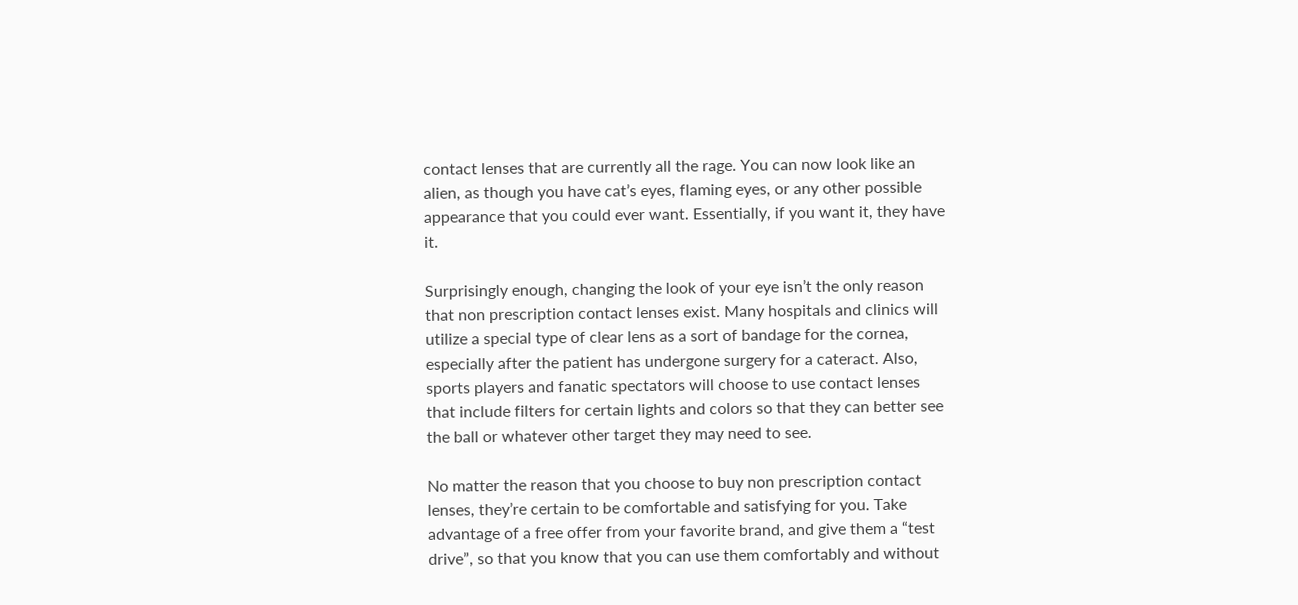contact lenses that are currently all the rage. You can now look like an alien, as though you have cat’s eyes, flaming eyes, or any other possible appearance that you could ever want. Essentially, if you want it, they have it.

Surprisingly enough, changing the look of your eye isn’t the only reason that non prescription contact lenses exist. Many hospitals and clinics will utilize a special type of clear lens as a sort of bandage for the cornea, especially after the patient has undergone surgery for a cateract. Also, sports players and fanatic spectators will choose to use contact lenses that include filters for certain lights and colors so that they can better see the ball or whatever other target they may need to see.

No matter the reason that you choose to buy non prescription contact lenses, they’re certain to be comfortable and satisfying for you. Take advantage of a free offer from your favorite brand, and give them a “test drive”, so that you know that you can use them comfortably and without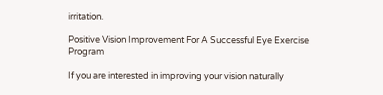irritation.

Positive Vision Improvement For A Successful Eye Exercise Program

If you are interested in improving your vision naturally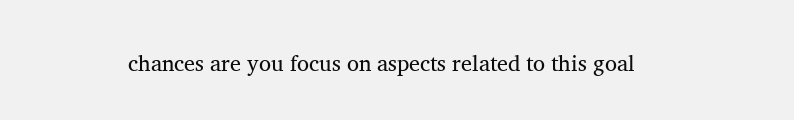chances are you focus on aspects related to this goal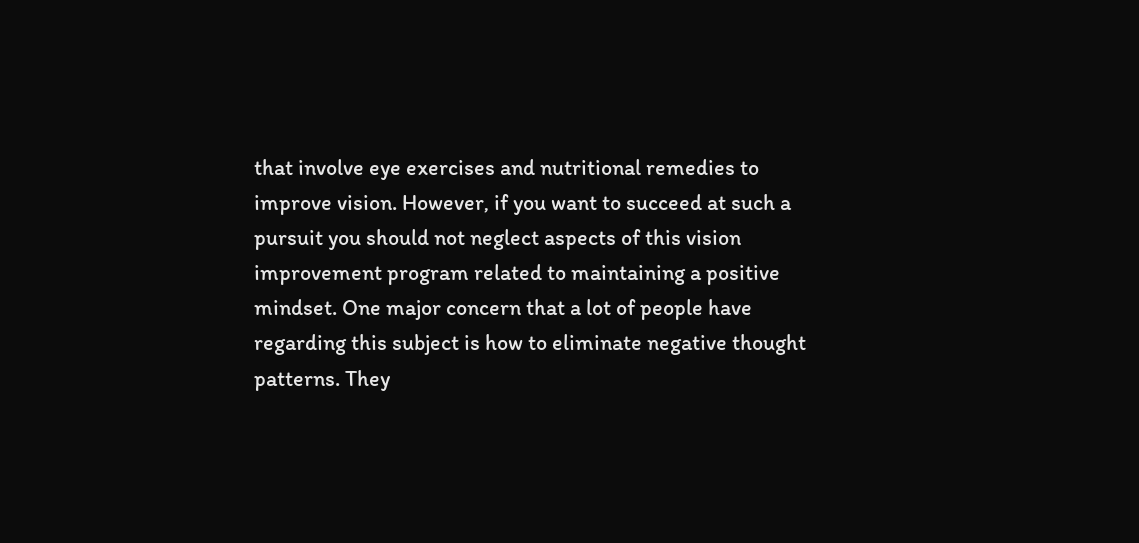that involve eye exercises and nutritional remedies to improve vision. However, if you want to succeed at such a pursuit you should not neglect aspects of this vision improvement program related to maintaining a positive mindset. One major concern that a lot of people have regarding this subject is how to eliminate negative thought patterns. They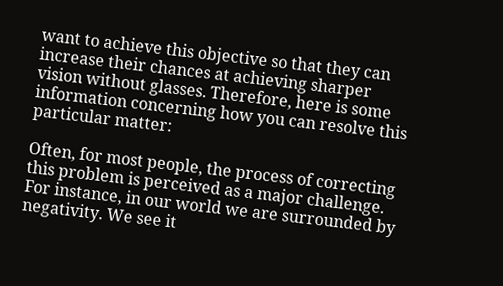want to achieve this objective so that they can increase their chances at achieving sharper vision without glasses. Therefore, here is some information concerning how you can resolve this particular matter:

Often, for most people, the process of correcting this problem is perceived as a major challenge. For instance, in our world we are surrounded by negativity. We see it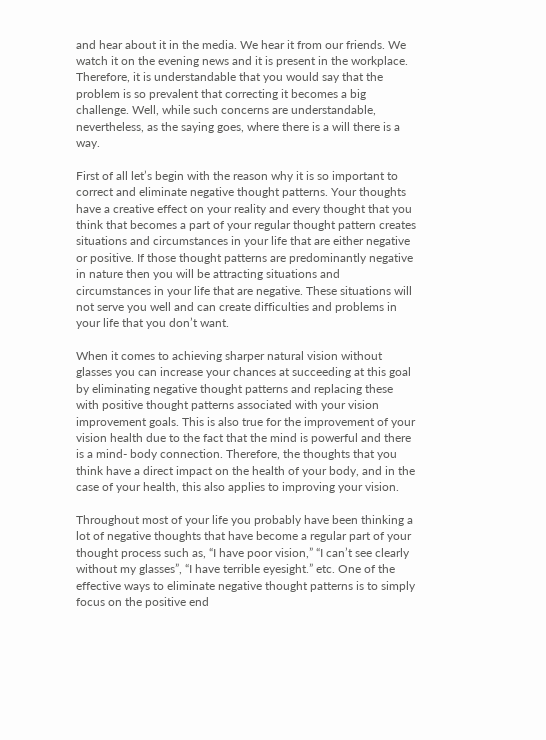and hear about it in the media. We hear it from our friends. We watch it on the evening news and it is present in the workplace. Therefore, it is understandable that you would say that the problem is so prevalent that correcting it becomes a big challenge. Well, while such concerns are understandable, nevertheless, as the saying goes, where there is a will there is a way.

First of all let’s begin with the reason why it is so important to correct and eliminate negative thought patterns. Your thoughts have a creative effect on your reality and every thought that you think that becomes a part of your regular thought pattern creates situations and circumstances in your life that are either negative or positive. If those thought patterns are predominantly negative in nature then you will be attracting situations and circumstances in your life that are negative. These situations will not serve you well and can create difficulties and problems in your life that you don’t want.

When it comes to achieving sharper natural vision without glasses you can increase your chances at succeeding at this goal by eliminating negative thought patterns and replacing these with positive thought patterns associated with your vision improvement goals. This is also true for the improvement of your vision health due to the fact that the mind is powerful and there is a mind- body connection. Therefore, the thoughts that you think have a direct impact on the health of your body, and in the case of your health, this also applies to improving your vision.

Throughout most of your life you probably have been thinking a lot of negative thoughts that have become a regular part of your thought process such as, “I have poor vision,” “I can’t see clearly without my glasses”, “I have terrible eyesight.” etc. One of the effective ways to eliminate negative thought patterns is to simply focus on the positive end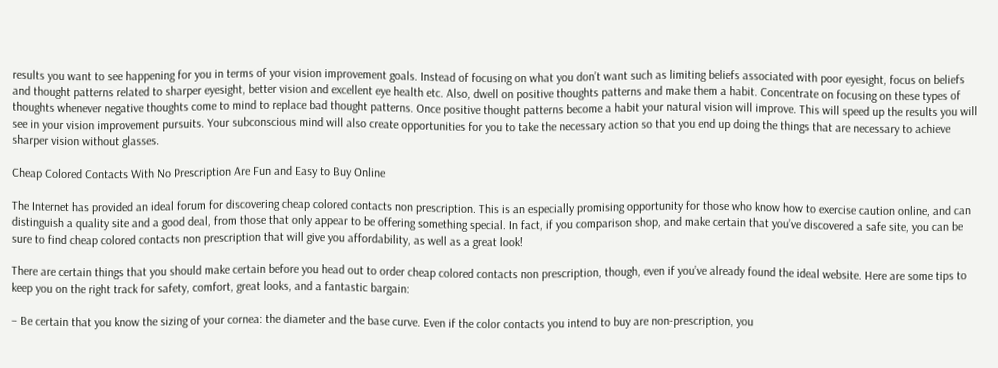results you want to see happening for you in terms of your vision improvement goals. Instead of focusing on what you don’t want such as limiting beliefs associated with poor eyesight, focus on beliefs and thought patterns related to sharper eyesight, better vision and excellent eye health etc. Also, dwell on positive thoughts patterns and make them a habit. Concentrate on focusing on these types of thoughts whenever negative thoughts come to mind to replace bad thought patterns. Once positive thought patterns become a habit your natural vision will improve. This will speed up the results you will see in your vision improvement pursuits. Your subconscious mind will also create opportunities for you to take the necessary action so that you end up doing the things that are necessary to achieve sharper vision without glasses.

Cheap Colored Contacts With No Prescription Are Fun and Easy to Buy Online

The Internet has provided an ideal forum for discovering cheap colored contacts non prescription. This is an especially promising opportunity for those who know how to exercise caution online, and can distinguish a quality site and a good deal, from those that only appear to be offering something special. In fact, if you comparison shop, and make certain that you’ve discovered a safe site, you can be sure to find cheap colored contacts non prescription that will give you affordability, as well as a great look!

There are certain things that you should make certain before you head out to order cheap colored contacts non prescription, though, even if you’ve already found the ideal website. Here are some tips to keep you on the right track for safety, comfort, great looks, and a fantastic bargain:

– Be certain that you know the sizing of your cornea: the diameter and the base curve. Even if the color contacts you intend to buy are non-prescription, you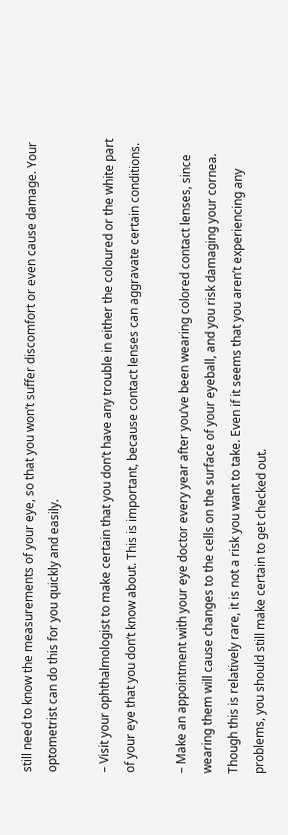still need to know the measurements of your eye, so that you won’t suffer discomfort or even cause damage. Your optometrist can do this for you quickly and easily.

– Visit your ophthalmologist to make certain that you don’t have any trouble in either the coloured or the white part of your eye that you don’t know about. This is important, because contact lenses can aggravate certain conditions.

– Make an appointment with your eye doctor every year after you’ve been wearing colored contact lenses, since wearing them will cause changes to the cells on the surface of your eyeball, and you risk damaging your cornea. Though this is relatively rare, it is not a risk you want to take. Even if it seems that you aren’t experiencing any problems, you should still make certain to get checked out.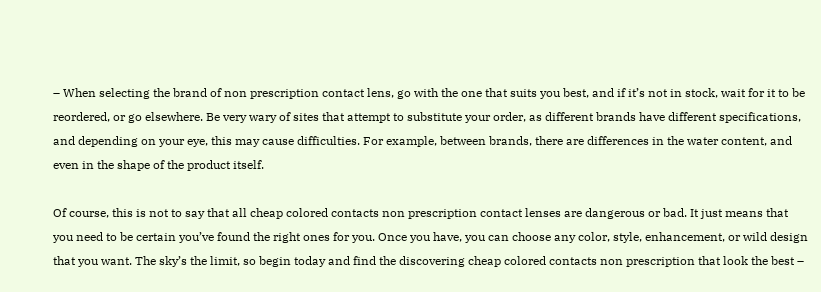– When selecting the brand of non prescription contact lens, go with the one that suits you best, and if it’s not in stock, wait for it to be reordered, or go elsewhere. Be very wary of sites that attempt to substitute your order, as different brands have different specifications, and depending on your eye, this may cause difficulties. For example, between brands, there are differences in the water content, and even in the shape of the product itself.

Of course, this is not to say that all cheap colored contacts non prescription contact lenses are dangerous or bad. It just means that you need to be certain you’ve found the right ones for you. Once you have, you can choose any color, style, enhancement, or wild design that you want. The sky’s the limit, so begin today and find the discovering cheap colored contacts non prescription that look the best –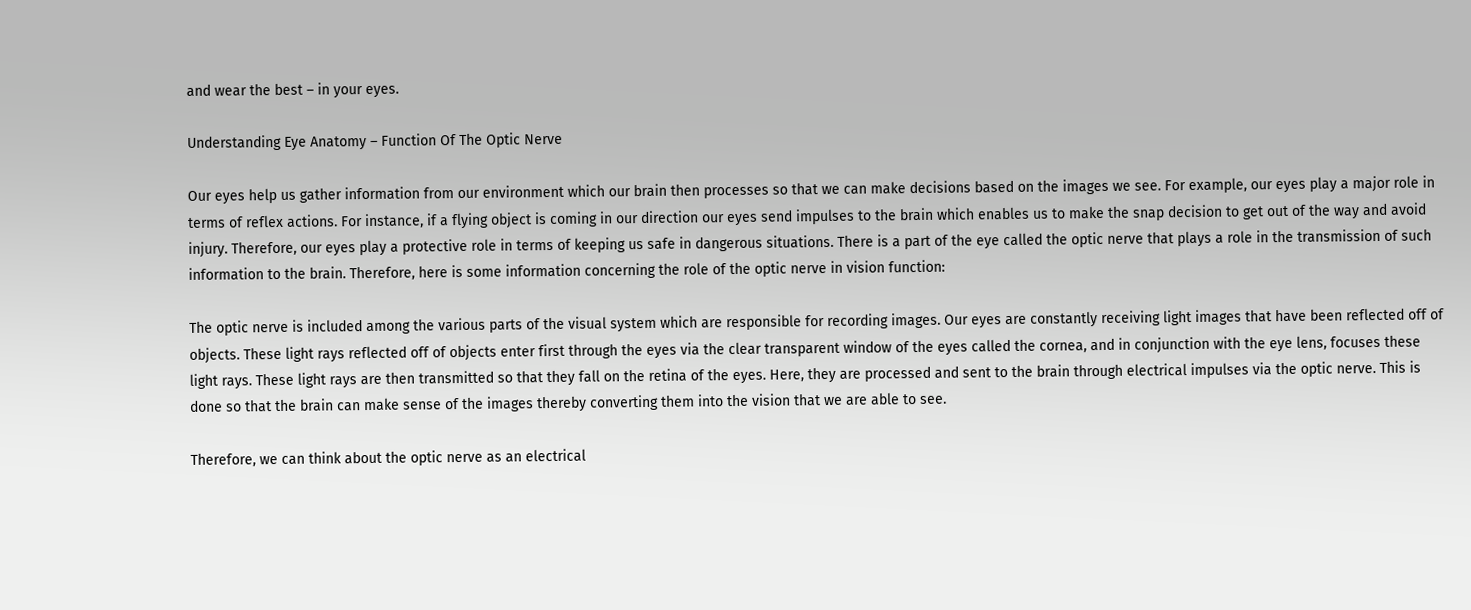and wear the best – in your eyes.

Understanding Eye Anatomy – Function Of The Optic Nerve

Our eyes help us gather information from our environment which our brain then processes so that we can make decisions based on the images we see. For example, our eyes play a major role in terms of reflex actions. For instance, if a flying object is coming in our direction our eyes send impulses to the brain which enables us to make the snap decision to get out of the way and avoid injury. Therefore, our eyes play a protective role in terms of keeping us safe in dangerous situations. There is a part of the eye called the optic nerve that plays a role in the transmission of such information to the brain. Therefore, here is some information concerning the role of the optic nerve in vision function:

The optic nerve is included among the various parts of the visual system which are responsible for recording images. Our eyes are constantly receiving light images that have been reflected off of objects. These light rays reflected off of objects enter first through the eyes via the clear transparent window of the eyes called the cornea, and in conjunction with the eye lens, focuses these light rays. These light rays are then transmitted so that they fall on the retina of the eyes. Here, they are processed and sent to the brain through electrical impulses via the optic nerve. This is done so that the brain can make sense of the images thereby converting them into the vision that we are able to see.

Therefore, we can think about the optic nerve as an electrical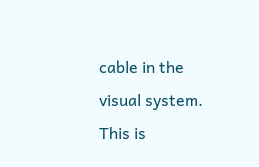cable in the visual system. This is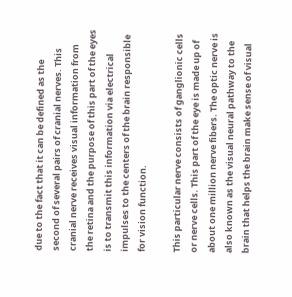due to the fact that it can be defined as the second of several pairs of cranial nerves. This cranial nerve receives visual information from the retina and the purpose of this part of the eyes is to transmit this information via electrical impulses to the centers of the brain responsible for vision function.

This particular nerve consists of ganglionic cells or nerve cells. This part of the eye is made up of about one million nerve fibers. The optic nerve is also known as the visual neural pathway to the brain that helps the brain make sense of visual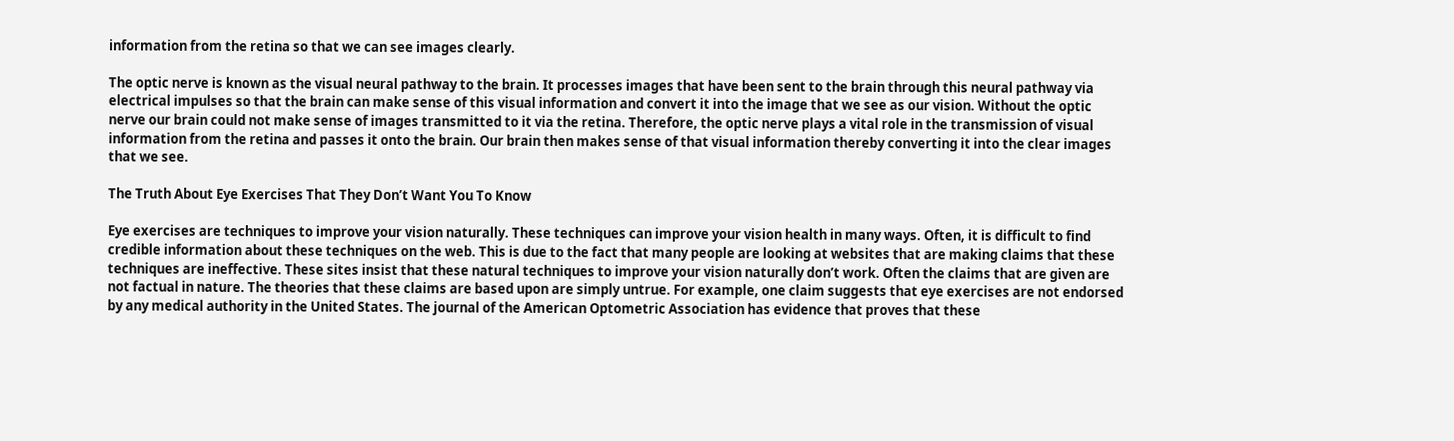information from the retina so that we can see images clearly.

The optic nerve is known as the visual neural pathway to the brain. It processes images that have been sent to the brain through this neural pathway via electrical impulses so that the brain can make sense of this visual information and convert it into the image that we see as our vision. Without the optic nerve our brain could not make sense of images transmitted to it via the retina. Therefore, the optic nerve plays a vital role in the transmission of visual information from the retina and passes it onto the brain. Our brain then makes sense of that visual information thereby converting it into the clear images that we see.

The Truth About Eye Exercises That They Don’t Want You To Know

Eye exercises are techniques to improve your vision naturally. These techniques can improve your vision health in many ways. Often, it is difficult to find credible information about these techniques on the web. This is due to the fact that many people are looking at websites that are making claims that these techniques are ineffective. These sites insist that these natural techniques to improve your vision naturally don’t work. Often the claims that are given are not factual in nature. The theories that these claims are based upon are simply untrue. For example, one claim suggests that eye exercises are not endorsed by any medical authority in the United States. The journal of the American Optometric Association has evidence that proves that these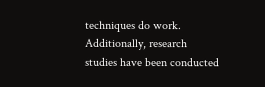techniques do work. Additionally, research studies have been conducted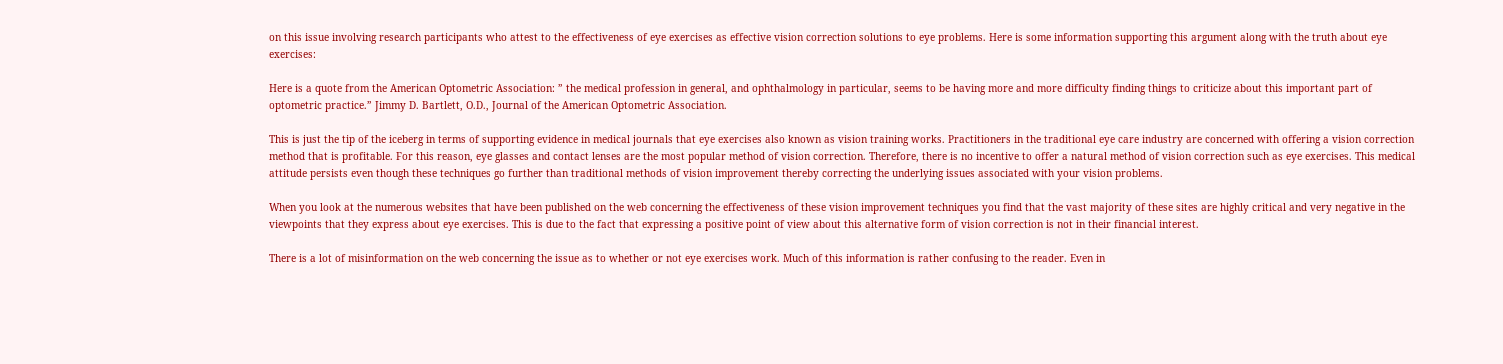on this issue involving research participants who attest to the effectiveness of eye exercises as effective vision correction solutions to eye problems. Here is some information supporting this argument along with the truth about eye exercises:

Here is a quote from the American Optometric Association: ” the medical profession in general, and ophthalmology in particular, seems to be having more and more difficulty finding things to criticize about this important part of optometric practice.” Jimmy D. Bartlett, O.D., Journal of the American Optometric Association.

This is just the tip of the iceberg in terms of supporting evidence in medical journals that eye exercises also known as vision training works. Practitioners in the traditional eye care industry are concerned with offering a vision correction method that is profitable. For this reason, eye glasses and contact lenses are the most popular method of vision correction. Therefore, there is no incentive to offer a natural method of vision correction such as eye exercises. This medical attitude persists even though these techniques go further than traditional methods of vision improvement thereby correcting the underlying issues associated with your vision problems.

When you look at the numerous websites that have been published on the web concerning the effectiveness of these vision improvement techniques you find that the vast majority of these sites are highly critical and very negative in the viewpoints that they express about eye exercises. This is due to the fact that expressing a positive point of view about this alternative form of vision correction is not in their financial interest.

There is a lot of misinformation on the web concerning the issue as to whether or not eye exercises work. Much of this information is rather confusing to the reader. Even in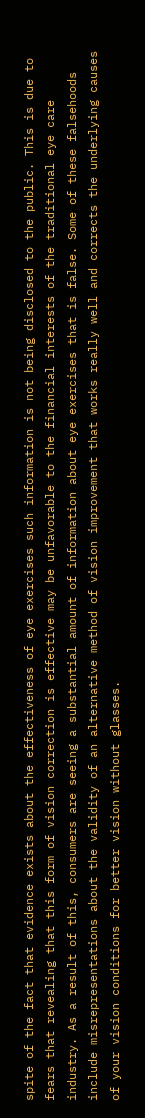spite of the fact that evidence exists about the effectiveness of eye exercises such information is not being disclosed to the public. This is due to fears that revealing that this form of vision correction is effective may be unfavorable to the financial interests of the traditional eye care industry. As a result of this, consumers are seeing a substantial amount of information about eye exercises that is false. Some of these falsehoods include misrepresentations about the validity of an alternative method of vision improvement that works really well and corrects the underlying causes of your vision conditions for better vision without glasses.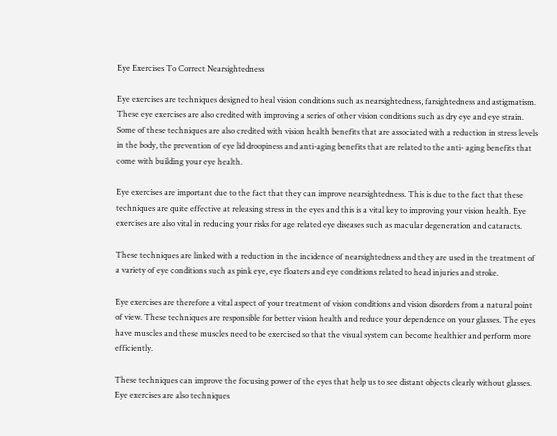Eye Exercises To Correct Nearsightedness

Eye exercises are techniques designed to heal vision conditions such as nearsightedness, farsightedness and astigmatism. These eye exercises are also credited with improving a series of other vision conditions such as dry eye and eye strain. Some of these techniques are also credited with vision health benefits that are associated with a reduction in stress levels in the body, the prevention of eye lid droopiness and anti-aging benefits that are related to the anti- aging benefits that come with building your eye health.

Eye exercises are important due to the fact that they can improve nearsightedness. This is due to the fact that these techniques are quite effective at releasing stress in the eyes and this is a vital key to improving your vision health. Eye exercises are also vital in reducing your risks for age related eye diseases such as macular degeneration and cataracts.

These techniques are linked with a reduction in the incidence of nearsightedness and they are used in the treatment of a variety of eye conditions such as pink eye, eye floaters and eye conditions related to head injuries and stroke.

Eye exercises are therefore a vital aspect of your treatment of vision conditions and vision disorders from a natural point of view. These techniques are responsible for better vision health and reduce your dependence on your glasses. The eyes have muscles and these muscles need to be exercised so that the visual system can become healthier and perform more efficiently.

These techniques can improve the focusing power of the eyes that help us to see distant objects clearly without glasses. Eye exercises are also techniques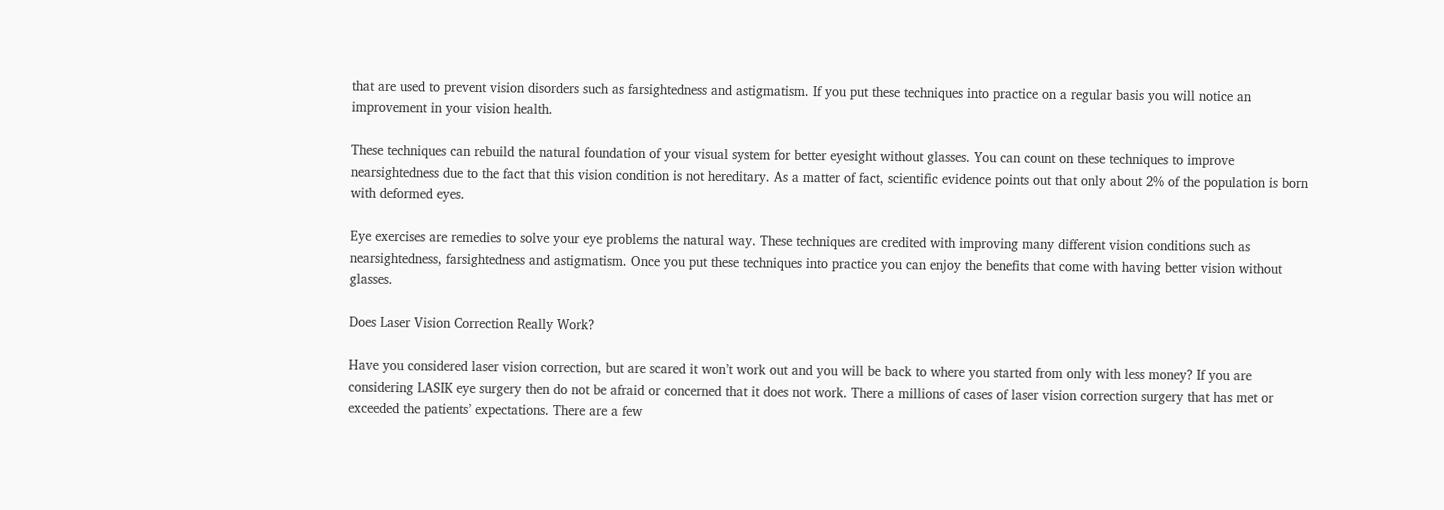that are used to prevent vision disorders such as farsightedness and astigmatism. If you put these techniques into practice on a regular basis you will notice an improvement in your vision health.

These techniques can rebuild the natural foundation of your visual system for better eyesight without glasses. You can count on these techniques to improve nearsightedness due to the fact that this vision condition is not hereditary. As a matter of fact, scientific evidence points out that only about 2% of the population is born with deformed eyes.

Eye exercises are remedies to solve your eye problems the natural way. These techniques are credited with improving many different vision conditions such as nearsightedness, farsightedness and astigmatism. Once you put these techniques into practice you can enjoy the benefits that come with having better vision without glasses.

Does Laser Vision Correction Really Work?

Have you considered laser vision correction, but are scared it won’t work out and you will be back to where you started from only with less money? If you are considering LASIK eye surgery then do not be afraid or concerned that it does not work. There a millions of cases of laser vision correction surgery that has met or exceeded the patients’ expectations. There are a few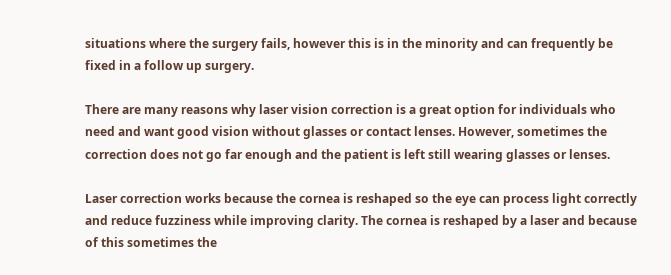situations where the surgery fails, however this is in the minority and can frequently be fixed in a follow up surgery.

There are many reasons why laser vision correction is a great option for individuals who need and want good vision without glasses or contact lenses. However, sometimes the correction does not go far enough and the patient is left still wearing glasses or lenses.

Laser correction works because the cornea is reshaped so the eye can process light correctly and reduce fuzziness while improving clarity. The cornea is reshaped by a laser and because of this sometimes the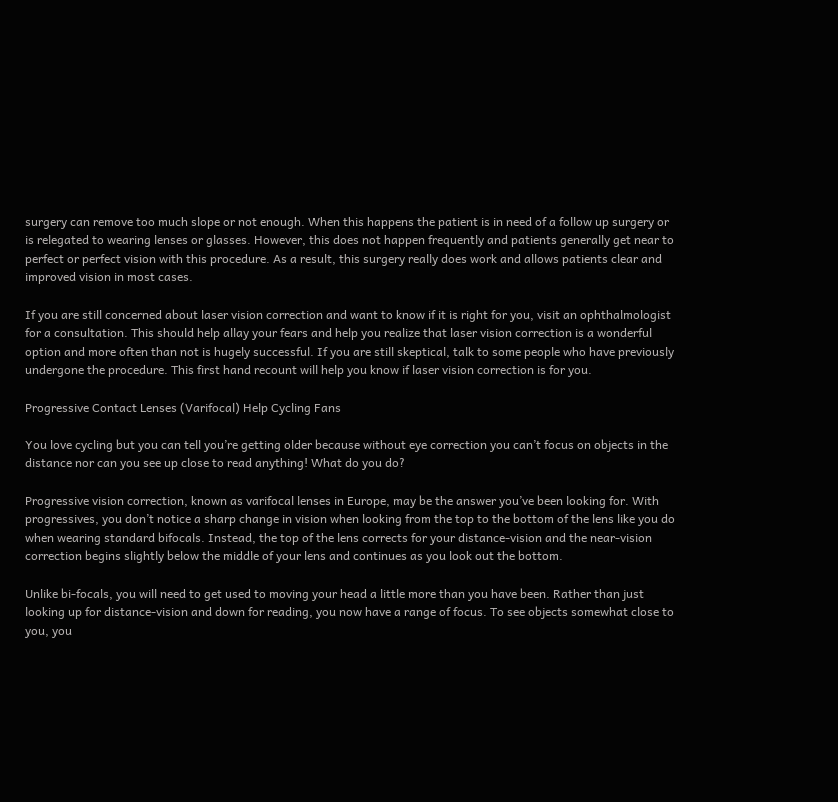surgery can remove too much slope or not enough. When this happens the patient is in need of a follow up surgery or is relegated to wearing lenses or glasses. However, this does not happen frequently and patients generally get near to perfect or perfect vision with this procedure. As a result, this surgery really does work and allows patients clear and improved vision in most cases.

If you are still concerned about laser vision correction and want to know if it is right for you, visit an ophthalmologist for a consultation. This should help allay your fears and help you realize that laser vision correction is a wonderful option and more often than not is hugely successful. If you are still skeptical, talk to some people who have previously undergone the procedure. This first hand recount will help you know if laser vision correction is for you.

Progressive Contact Lenses (Varifocal) Help Cycling Fans

You love cycling but you can tell you’re getting older because without eye correction you can’t focus on objects in the distance nor can you see up close to read anything! What do you do?

Progressive vision correction, known as varifocal lenses in Europe, may be the answer you’ve been looking for. With progressives, you don’t notice a sharp change in vision when looking from the top to the bottom of the lens like you do when wearing standard bifocals. Instead, the top of the lens corrects for your distance-vision and the near-vision correction begins slightly below the middle of your lens and continues as you look out the bottom.

Unlike bi-focals, you will need to get used to moving your head a little more than you have been. Rather than just looking up for distance-vision and down for reading, you now have a range of focus. To see objects somewhat close to you, you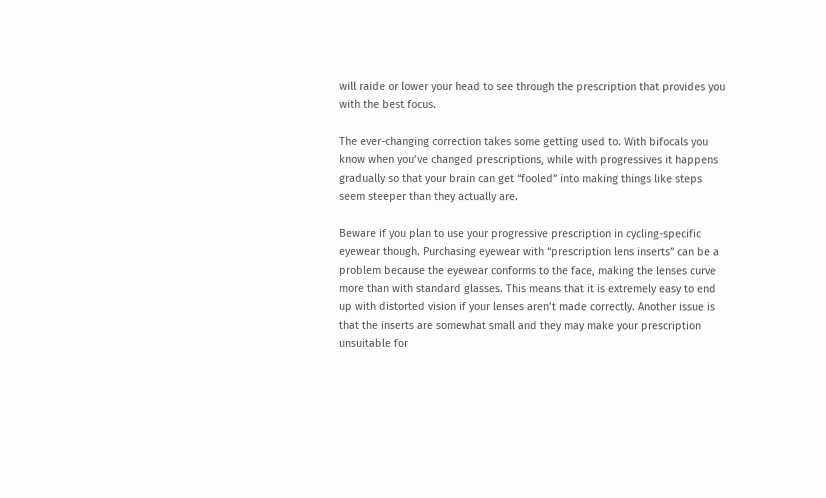will raide or lower your head to see through the prescription that provides you with the best focus.

The ever-changing correction takes some getting used to. With bifocals you know when you’ve changed prescriptions, while with progressives it happens gradually so that your brain can get “fooled” into making things like steps seem steeper than they actually are.

Beware if you plan to use your progressive prescription in cycling-specific eyewear though. Purchasing eyewear with “prescription lens inserts” can be a problem because the eyewear conforms to the face, making the lenses curve more than with standard glasses. This means that it is extremely easy to end up with distorted vision if your lenses aren’t made correctly. Another issue is that the inserts are somewhat small and they may make your prescription unsuitable for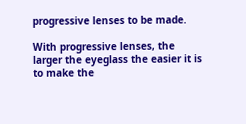progressive lenses to be made.

With progressive lenses, the larger the eyeglass the easier it is to make the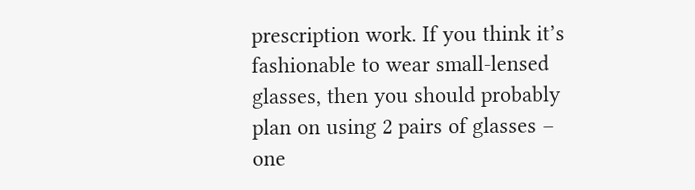prescription work. If you think it’s fashionable to wear small-lensed glasses, then you should probably plan on using 2 pairs of glasses – one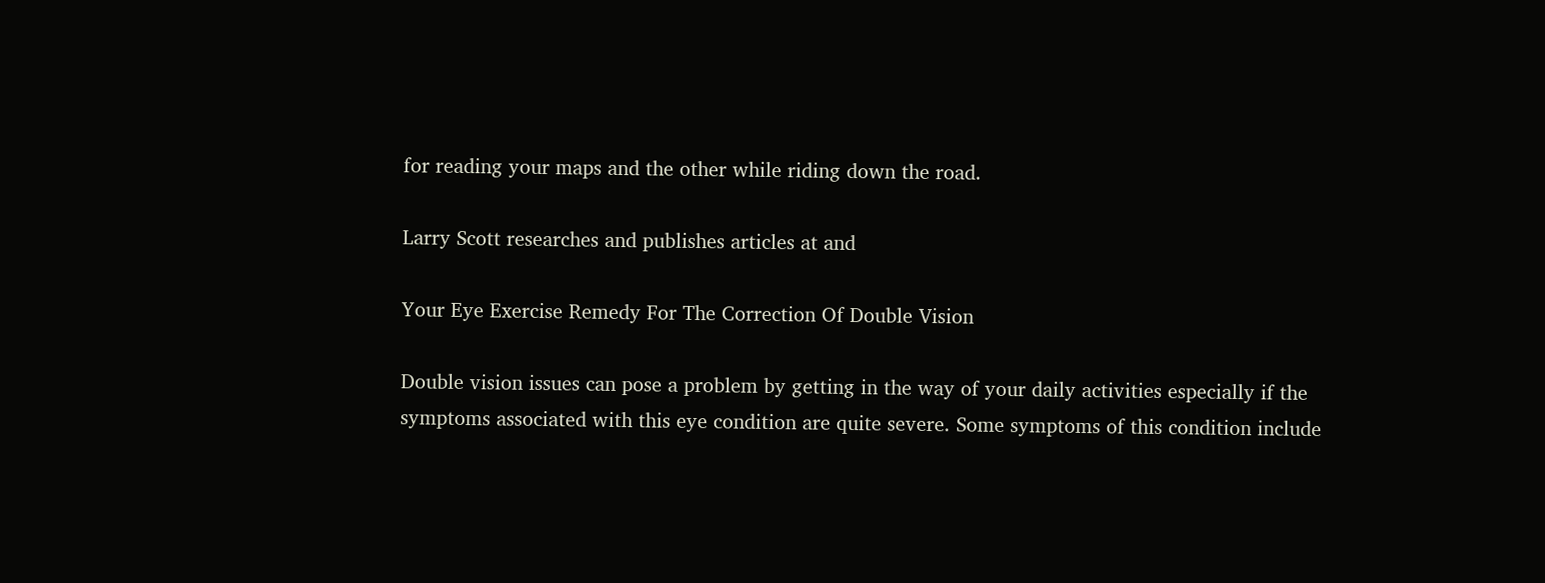for reading your maps and the other while riding down the road.

Larry Scott researches and publishes articles at and

Your Eye Exercise Remedy For The Correction Of Double Vision

Double vision issues can pose a problem by getting in the way of your daily activities especially if the symptoms associated with this eye condition are quite severe. Some symptoms of this condition include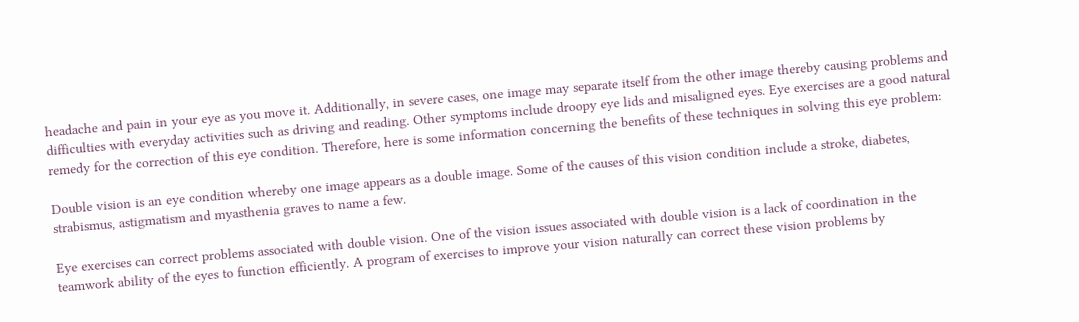headache and pain in your eye as you move it. Additionally, in severe cases, one image may separate itself from the other image thereby causing problems and difficulties with everyday activities such as driving and reading. Other symptoms include droopy eye lids and misaligned eyes. Eye exercises are a good natural remedy for the correction of this eye condition. Therefore, here is some information concerning the benefits of these techniques in solving this eye problem:

Double vision is an eye condition whereby one image appears as a double image. Some of the causes of this vision condition include a stroke, diabetes, strabismus, astigmatism and myasthenia graves to name a few.

Eye exercises can correct problems associated with double vision. One of the vision issues associated with double vision is a lack of coordination in the teamwork ability of the eyes to function efficiently. A program of exercises to improve your vision naturally can correct these vision problems by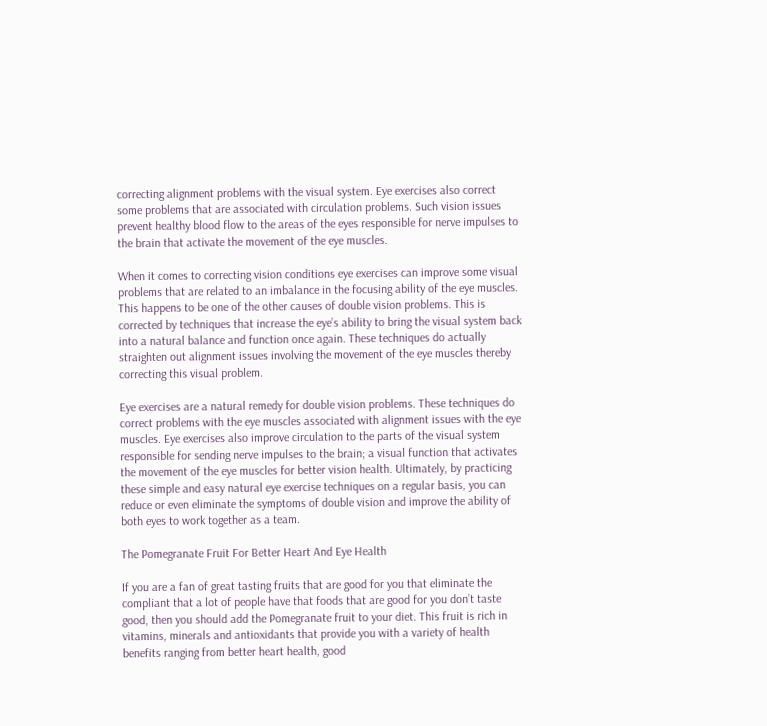correcting alignment problems with the visual system. Eye exercises also correct some problems that are associated with circulation problems. Such vision issues prevent healthy blood flow to the areas of the eyes responsible for nerve impulses to the brain that activate the movement of the eye muscles.

When it comes to correcting vision conditions eye exercises can improve some visual problems that are related to an imbalance in the focusing ability of the eye muscles. This happens to be one of the other causes of double vision problems. This is corrected by techniques that increase the eye’s ability to bring the visual system back into a natural balance and function once again. These techniques do actually straighten out alignment issues involving the movement of the eye muscles thereby correcting this visual problem.

Eye exercises are a natural remedy for double vision problems. These techniques do correct problems with the eye muscles associated with alignment issues with the eye muscles. Eye exercises also improve circulation to the parts of the visual system responsible for sending nerve impulses to the brain; a visual function that activates the movement of the eye muscles for better vision health. Ultimately, by practicing these simple and easy natural eye exercise techniques on a regular basis, you can reduce or even eliminate the symptoms of double vision and improve the ability of both eyes to work together as a team.

The Pomegranate Fruit For Better Heart And Eye Health

If you are a fan of great tasting fruits that are good for you that eliminate the compliant that a lot of people have that foods that are good for you don’t taste good, then you should add the Pomegranate fruit to your diet. This fruit is rich in vitamins, minerals and antioxidants that provide you with a variety of health benefits ranging from better heart health, good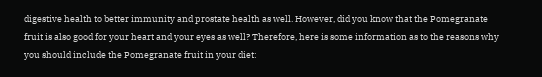digestive health to better immunity and prostate health as well. However, did you know that the Pomegranate fruit is also good for your heart and your eyes as well? Therefore, here is some information as to the reasons why you should include the Pomegranate fruit in your diet: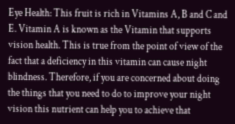Eye Health: This fruit is rich in Vitamins A, B and C and E. Vitamin A is known as the Vitamin that supports vision health. This is true from the point of view of the fact that a deficiency in this vitamin can cause night blindness. Therefore, if you are concerned about doing the things that you need to do to improve your night vision this nutrient can help you to achieve that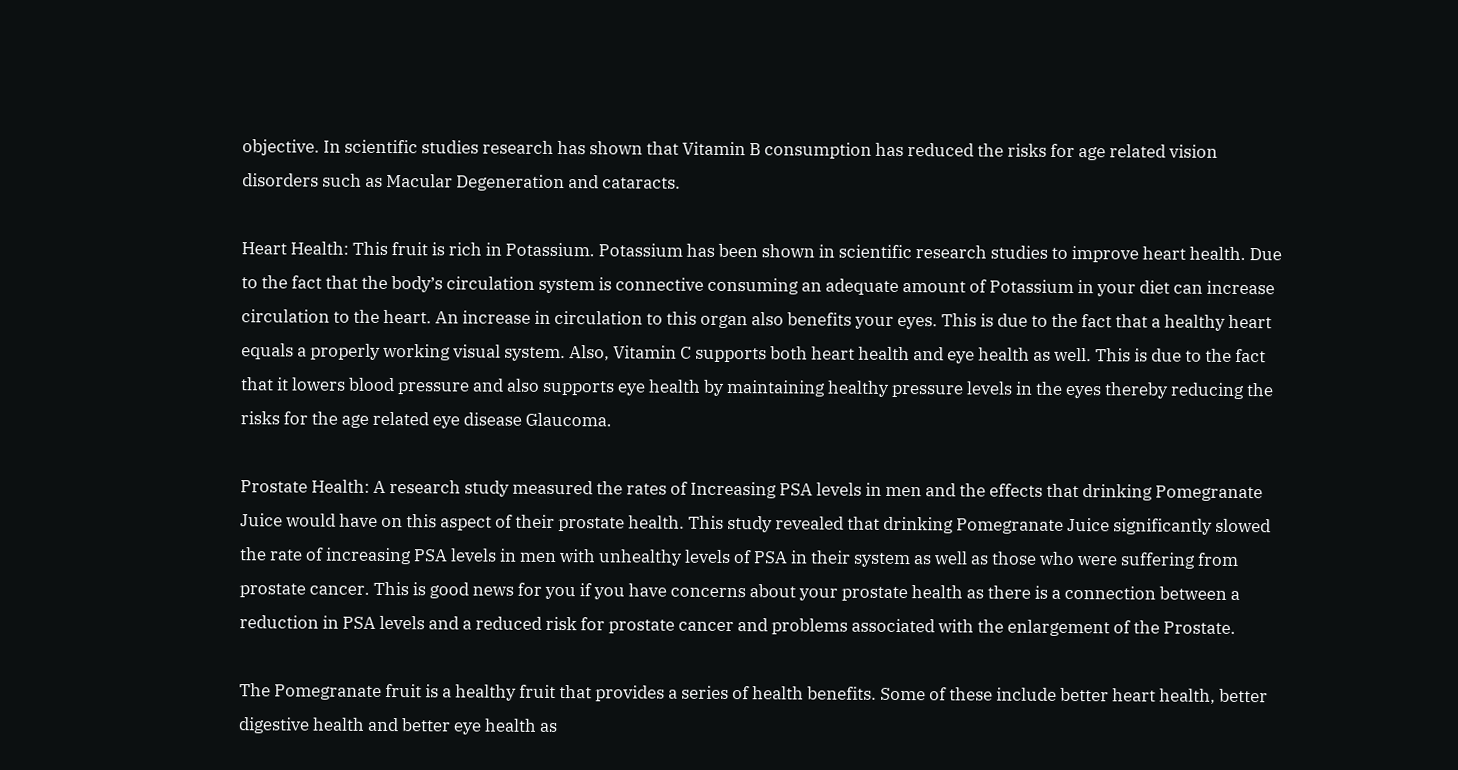objective. In scientific studies research has shown that Vitamin B consumption has reduced the risks for age related vision disorders such as Macular Degeneration and cataracts.

Heart Health: This fruit is rich in Potassium. Potassium has been shown in scientific research studies to improve heart health. Due to the fact that the body’s circulation system is connective consuming an adequate amount of Potassium in your diet can increase circulation to the heart. An increase in circulation to this organ also benefits your eyes. This is due to the fact that a healthy heart equals a properly working visual system. Also, Vitamin C supports both heart health and eye health as well. This is due to the fact that it lowers blood pressure and also supports eye health by maintaining healthy pressure levels in the eyes thereby reducing the risks for the age related eye disease Glaucoma.

Prostate Health: A research study measured the rates of Increasing PSA levels in men and the effects that drinking Pomegranate Juice would have on this aspect of their prostate health. This study revealed that drinking Pomegranate Juice significantly slowed the rate of increasing PSA levels in men with unhealthy levels of PSA in their system as well as those who were suffering from prostate cancer. This is good news for you if you have concerns about your prostate health as there is a connection between a reduction in PSA levels and a reduced risk for prostate cancer and problems associated with the enlargement of the Prostate.

The Pomegranate fruit is a healthy fruit that provides a series of health benefits. Some of these include better heart health, better digestive health and better eye health as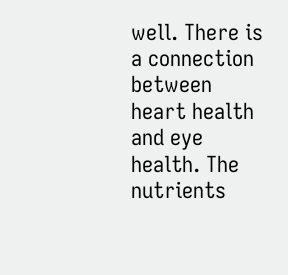well. There is a connection between heart health and eye health. The nutrients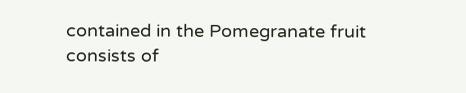contained in the Pomegranate fruit consists of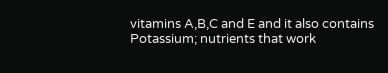vitamins A,B,C and E and it also contains Potassium; nutrients that work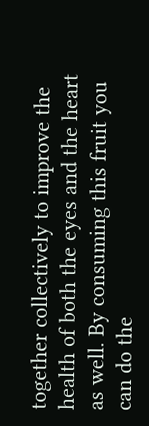together collectively to improve the health of both the eyes and the heart as well. By consuming this fruit you can do the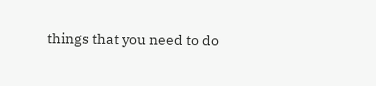things that you need to do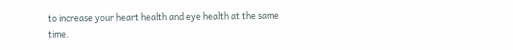to increase your heart health and eye health at the same time.